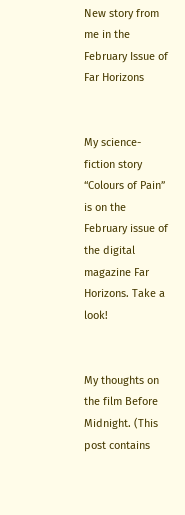New story from me in the February Issue of Far Horizons


My science-fiction story “Colours of Pain” is on the February issue of the digital magazine Far Horizons. Take a look!


My thoughts on the film Before Midnight. (This post contains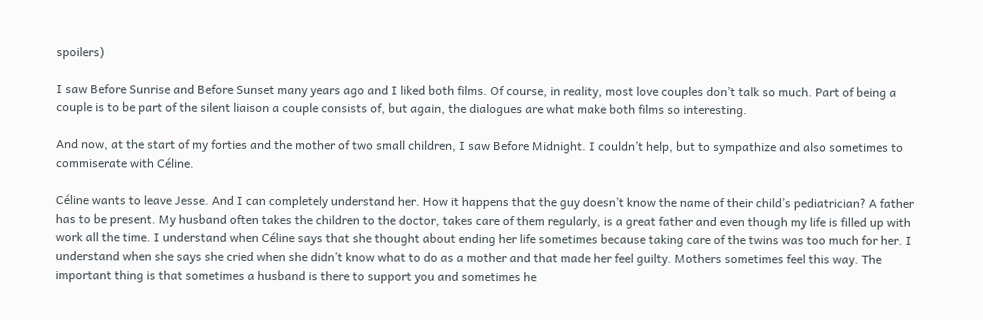spoilers)

I saw Before Sunrise and Before Sunset many years ago and I liked both films. Of course, in reality, most love couples don’t talk so much. Part of being a couple is to be part of the silent liaison a couple consists of, but again, the dialogues are what make both films so interesting.

And now, at the start of my forties and the mother of two small children, I saw Before Midnight. I couldn’t help, but to sympathize and also sometimes to commiserate with Céline.

Céline wants to leave Jesse. And I can completely understand her. How it happens that the guy doesn’t know the name of their child’s pediatrician? A father has to be present. My husband often takes the children to the doctor, takes care of them regularly, is a great father and even though my life is filled up with work all the time. I understand when Céline says that she thought about ending her life sometimes because taking care of the twins was too much for her. I understand when she says she cried when she didn’t know what to do as a mother and that made her feel guilty. Mothers sometimes feel this way. The important thing is that sometimes a husband is there to support you and sometimes he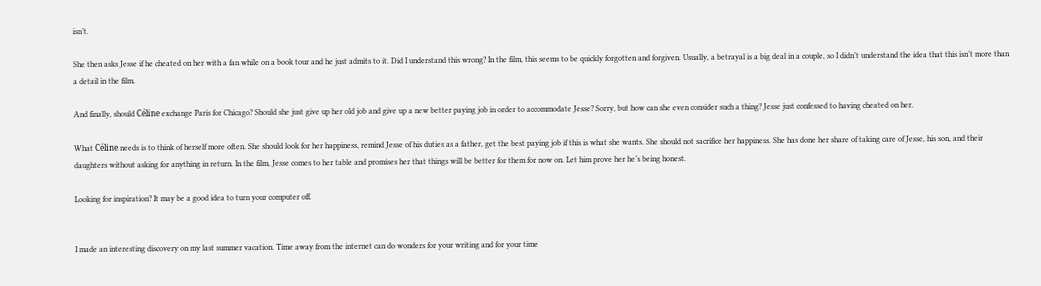isn’t.

She then asks Jesse if he cheated on her with a fan while on a book tour and he just admits to it. Did I understand this wrong? In the film, this seems to be quickly forgotten and forgiven. Usually, a betrayal is a big deal in a couple, so I didn’t understand the idea that this isn’t more than a detail in the film.

And finally, should Céline exchange Paris for Chicago? Should she just give up her old job and give up a new better paying job in order to accommodate Jesse? Sorry, but how can she even consider such a thing? Jesse just confessed to having cheated on her.

What Céline needs is to think of herself more often. She should look for her happiness, remind Jesse of his duties as a father, get the best paying job if this is what she wants. She should not sacrifice her happiness. She has done her share of taking care of Jesse, his son, and their daughters without asking for anything in return. In the film, Jesse comes to her table and promises her that things will be better for them for now on. Let him prove her he’s being honest.

Looking for inspiration? It may be a good idea to turn your computer off.


I made an interesting discovery on my last summer vacation. Time away from the internet can do wonders for your writing and for your time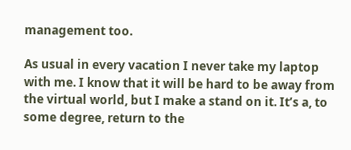management too.

As usual in every vacation I never take my laptop with me. I know that it will be hard to be away from the virtual world, but I make a stand on it. It’s a, to some degree, return to the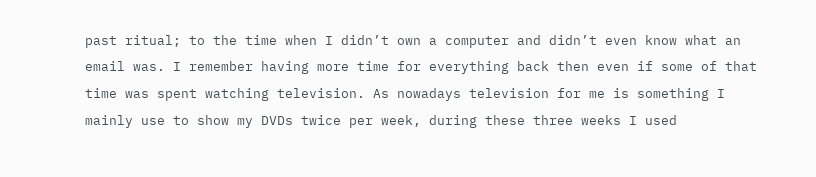past ritual; to the time when I didn’t own a computer and didn’t even know what an email was. I remember having more time for everything back then even if some of that time was spent watching television. As nowadays television for me is something I mainly use to show my DVDs twice per week, during these three weeks I used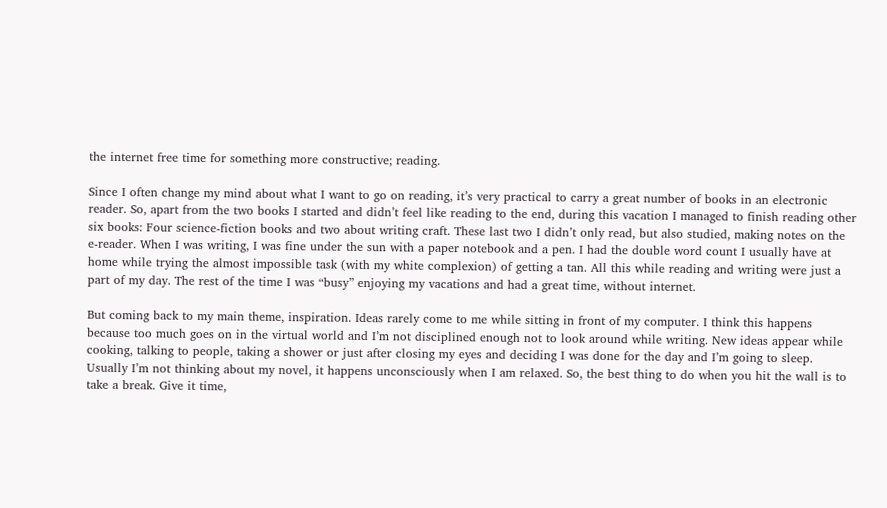the internet free time for something more constructive; reading.

Since I often change my mind about what I want to go on reading, it’s very practical to carry a great number of books in an electronic reader. So, apart from the two books I started and didn’t feel like reading to the end, during this vacation I managed to finish reading other six books: Four science-fiction books and two about writing craft. These last two I didn’t only read, but also studied, making notes on the e-reader. When I was writing, I was fine under the sun with a paper notebook and a pen. I had the double word count I usually have at home while trying the almost impossible task (with my white complexion) of getting a tan. All this while reading and writing were just a part of my day. The rest of the time I was “busy” enjoying my vacations and had a great time, without internet.

But coming back to my main theme, inspiration. Ideas rarely come to me while sitting in front of my computer. I think this happens because too much goes on in the virtual world and I’m not disciplined enough not to look around while writing. New ideas appear while cooking, talking to people, taking a shower or just after closing my eyes and deciding I was done for the day and I’m going to sleep. Usually I’m not thinking about my novel, it happens unconsciously when I am relaxed. So, the best thing to do when you hit the wall is to take a break. Give it time,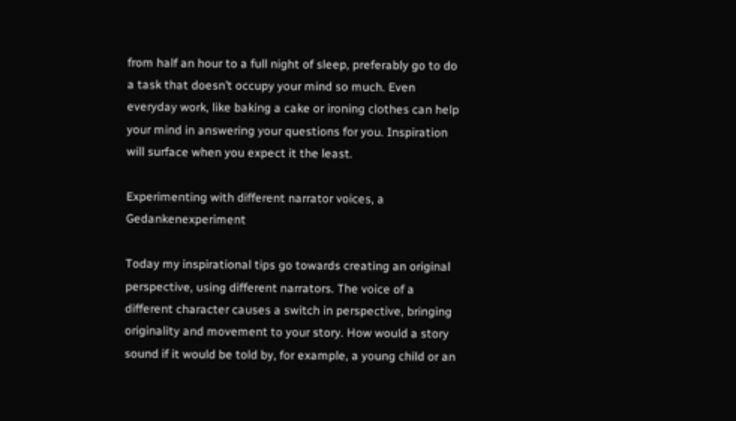from half an hour to a full night of sleep, preferably go to do a task that doesn’t occupy your mind so much. Even everyday work, like baking a cake or ironing clothes can help your mind in answering your questions for you. Inspiration will surface when you expect it the least.

Experimenting with different narrator voices, a Gedankenexperiment

Today my inspirational tips go towards creating an original perspective, using different narrators. The voice of a different character causes a switch in perspective, bringing originality and movement to your story. How would a story sound if it would be told by, for example, a young child or an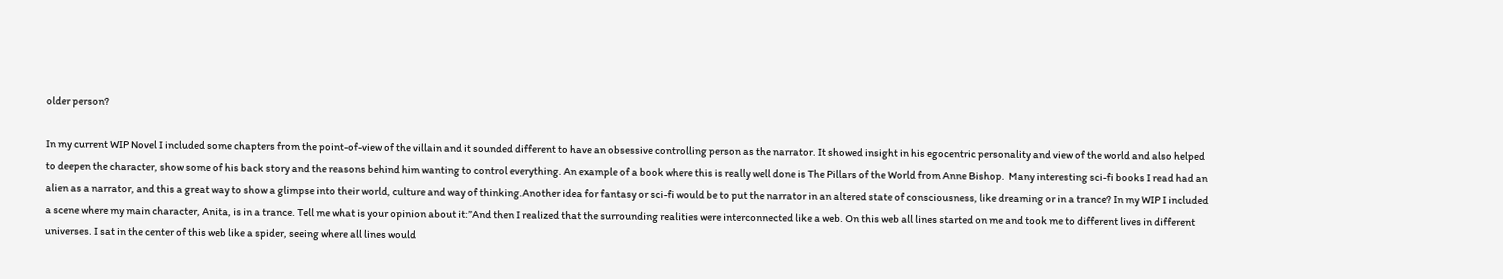older person?

In my current WIP Novel I included some chapters from the point-of-view of the villain and it sounded different to have an obsessive controlling person as the narrator. It showed insight in his egocentric personality and view of the world and also helped to deepen the character, show some of his back story and the reasons behind him wanting to control everything. An example of a book where this is really well done is The Pillars of the World from Anne Bishop.  Many interesting sci-fi books I read had an alien as a narrator, and this a great way to show a glimpse into their world, culture and way of thinking.Another idea for fantasy or sci-fi would be to put the narrator in an altered state of consciousness, like dreaming or in a trance? In my WIP I included a scene where my main character, Anita, is in a trance. Tell me what is your opinion about it:”And then I realized that the surrounding realities were interconnected like a web. On this web all lines started on me and took me to different lives in different universes. I sat in the center of this web like a spider, seeing where all lines would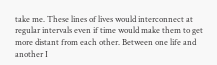take me. These lines of lives would interconnect at regular intervals even if time would make them to get more distant from each other. Between one life and another I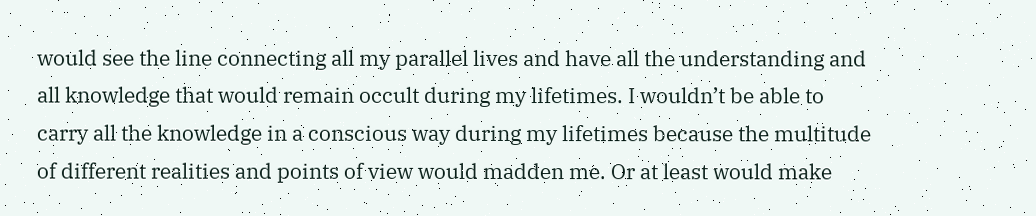would see the line connecting all my parallel lives and have all the understanding and all knowledge that would remain occult during my lifetimes. I wouldn’t be able to carry all the knowledge in a conscious way during my lifetimes because the multitude of different realities and points of view would madden me. Or at least would make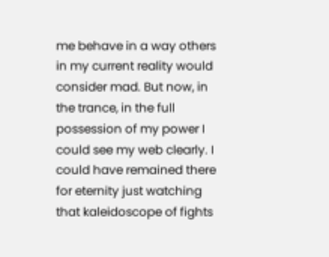me behave in a way others in my current reality would consider mad. But now, in the trance, in the full possession of my power I could see my web clearly. I could have remained there for eternity just watching that kaleidoscope of fights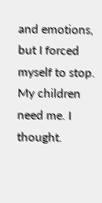and emotions, but I forced myself to stop. My children need me. I thought.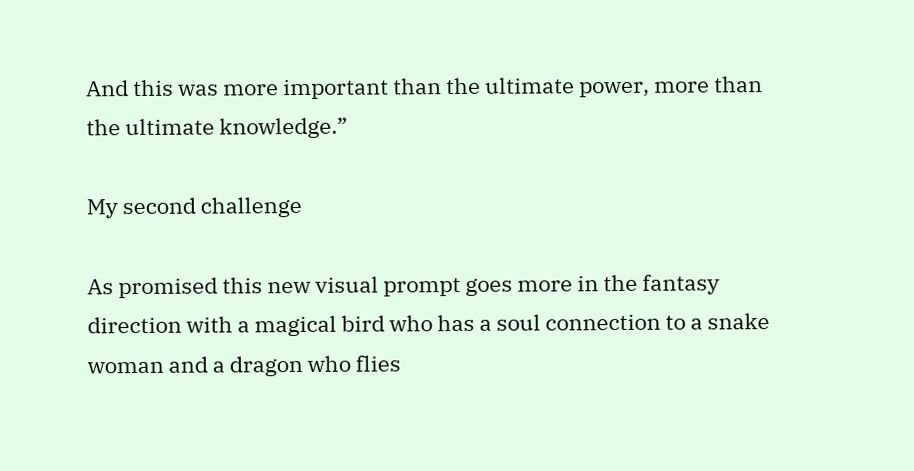And this was more important than the ultimate power, more than the ultimate knowledge.”

My second challenge

As promised this new visual prompt goes more in the fantasy direction with a magical bird who has a soul connection to a snake woman and a dragon who flies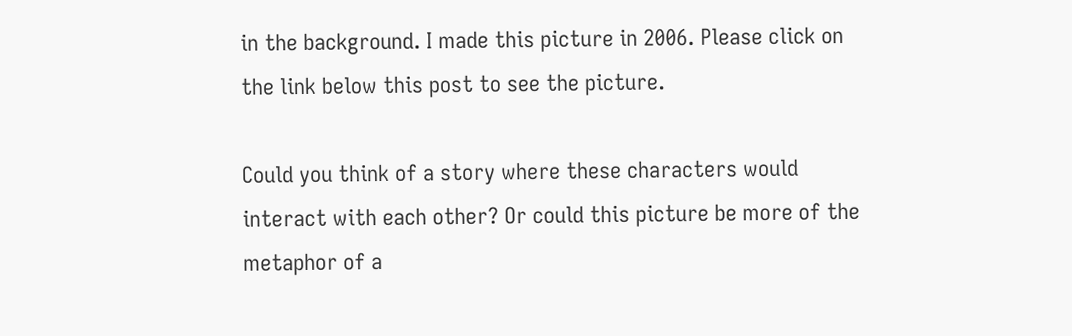in the background. I made this picture in 2006. Please click on the link below this post to see the picture.

Could you think of a story where these characters would interact with each other? Or could this picture be more of the metaphor of a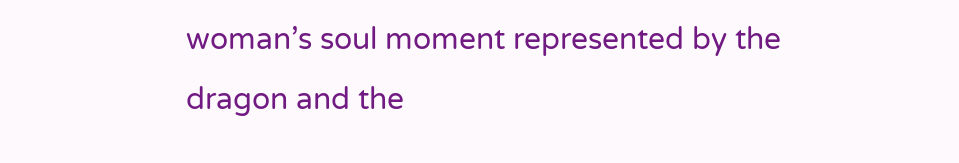woman’s soul moment represented by the dragon and the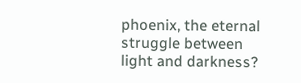phoenix, the eternal struggle between light and darkness?